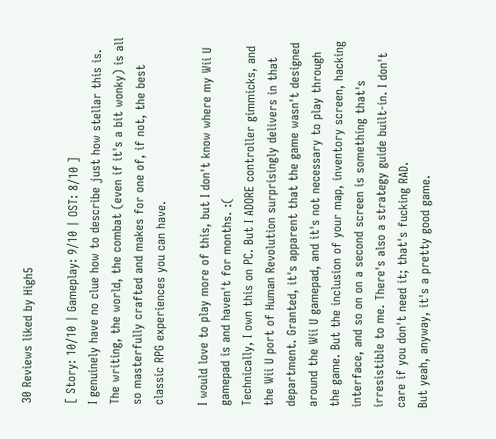30 Reviews liked by High5

[ Story: 10/10 | Gameplay: 9/10 | OST: 8/10 ]
I genuinely have no clue how to describe just how stellar this is. The writing, the world, the combat (even if it's a bit wonky) is all so masterfully crafted and makes for one of, if not, the best classic RPG experiences you can have.

I would love to play more of this, but I don't know where my Wii U gamepad is and haven't for months. :(
Technically, I own this on PC. But I ADORE controller gimmicks, and the Wii U port of Human Revolution surprisingly delivers in that department. Granted, it's apparent that the game wasn't designed around the Wii U gamepad, and it's not necessary to play through the game. But the inclusion of your map, inventory screen, hacking interface, and so on on a second screen is something that's irresistible to me. There's also a strategy guide built-in. I don't care if you don't need it; that's fucking RAD.
But yeah, anyway, it's a pretty good game.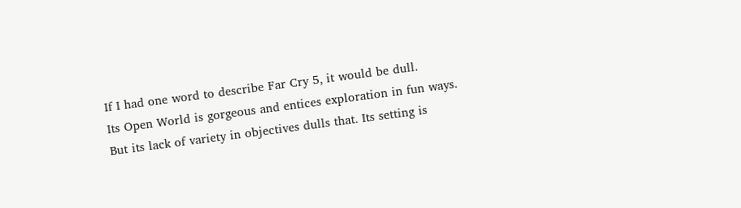If I had one word to describe Far Cry 5, it would be dull.
Its Open World is gorgeous and entices exploration in fun ways. But its lack of variety in objectives dulls that. Its setting is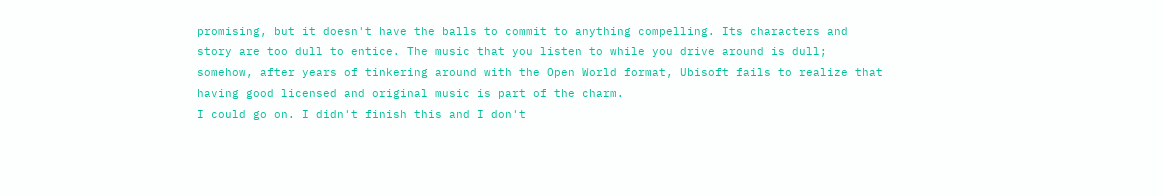promising, but it doesn't have the balls to commit to anything compelling. Its characters and story are too dull to entice. The music that you listen to while you drive around is dull; somehow, after years of tinkering around with the Open World format, Ubisoft fails to realize that having good licensed and original music is part of the charm.
I could go on. I didn't finish this and I don't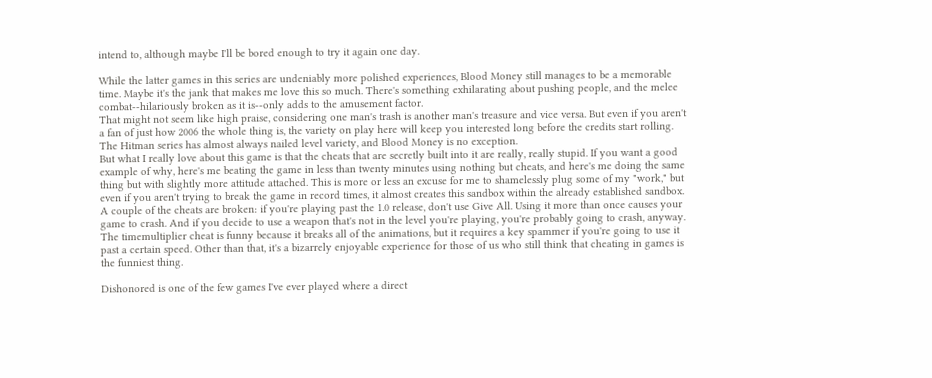intend to, although maybe I'll be bored enough to try it again one day.

While the latter games in this series are undeniably more polished experiences, Blood Money still manages to be a memorable time. Maybe it's the jank that makes me love this so much. There's something exhilarating about pushing people, and the melee combat--hilariously broken as it is--only adds to the amusement factor.
That might not seem like high praise, considering one man's trash is another man's treasure and vice versa. But even if you aren't a fan of just how 2006 the whole thing is, the variety on play here will keep you interested long before the credits start rolling. The Hitman series has almost always nailed level variety, and Blood Money is no exception.
But what I really love about this game is that the cheats that are secretly built into it are really, really stupid. If you want a good example of why, here's me beating the game in less than twenty minutes using nothing but cheats, and here's me doing the same thing but with slightly more attitude attached. This is more or less an excuse for me to shamelessly plug some of my "work," but even if you aren't trying to break the game in record times, it almost creates this sandbox within the already established sandbox. A couple of the cheats are broken: if you're playing past the 1.0 release, don't use Give All. Using it more than once causes your game to crash. And if you decide to use a weapon that's not in the level you're playing, you're probably going to crash, anyway. The timemultiplier cheat is funny because it breaks all of the animations, but it requires a key spammer if you're going to use it past a certain speed. Other than that, it's a bizarrely enjoyable experience for those of us who still think that cheating in games is the funniest thing.

Dishonored is one of the few games I've ever played where a direct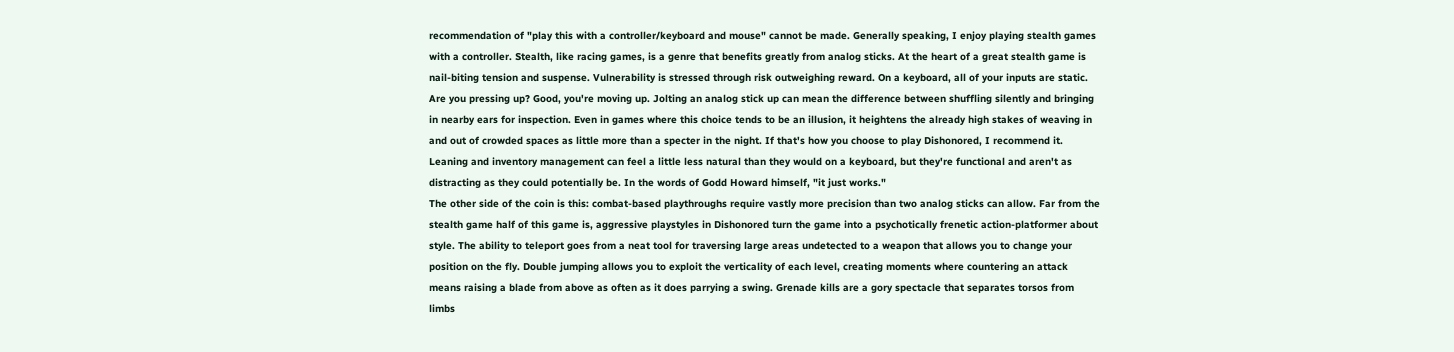recommendation of "play this with a controller/keyboard and mouse" cannot be made. Generally speaking, I enjoy playing stealth games with a controller. Stealth, like racing games, is a genre that benefits greatly from analog sticks. At the heart of a great stealth game is nail-biting tension and suspense. Vulnerability is stressed through risk outweighing reward. On a keyboard, all of your inputs are static. Are you pressing up? Good, you're moving up. Jolting an analog stick up can mean the difference between shuffling silently and bringing in nearby ears for inspection. Even in games where this choice tends to be an illusion, it heightens the already high stakes of weaving in and out of crowded spaces as little more than a specter in the night. If that's how you choose to play Dishonored, I recommend it. Leaning and inventory management can feel a little less natural than they would on a keyboard, but they're functional and aren't as distracting as they could potentially be. In the words of Godd Howard himself, "it just works."
The other side of the coin is this: combat-based playthroughs require vastly more precision than two analog sticks can allow. Far from the stealth game half of this game is, aggressive playstyles in Dishonored turn the game into a psychotically frenetic action-platformer about style. The ability to teleport goes from a neat tool for traversing large areas undetected to a weapon that allows you to change your position on the fly. Double jumping allows you to exploit the verticality of each level, creating moments where countering an attack means raising a blade from above as often as it does parrying a swing. Grenade kills are a gory spectacle that separates torsos from limbs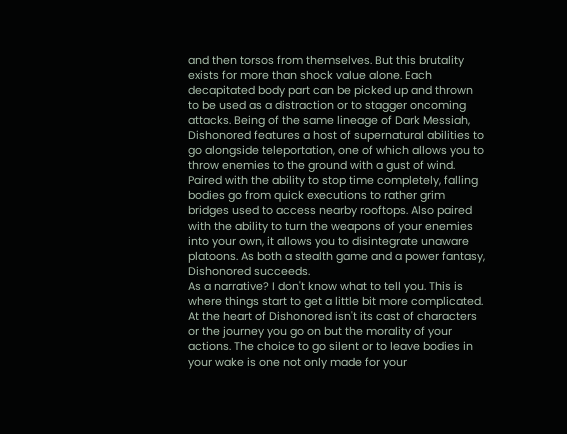and then torsos from themselves. But this brutality exists for more than shock value alone. Each decapitated body part can be picked up and thrown to be used as a distraction or to stagger oncoming attacks. Being of the same lineage of Dark Messiah, Dishonored features a host of supernatural abilities to go alongside teleportation, one of which allows you to throw enemies to the ground with a gust of wind. Paired with the ability to stop time completely, falling bodies go from quick executions to rather grim bridges used to access nearby rooftops. Also paired with the ability to turn the weapons of your enemies into your own, it allows you to disintegrate unaware platoons. As both a stealth game and a power fantasy, Dishonored succeeds.
As a narrative? I don't know what to tell you. This is where things start to get a little bit more complicated. At the heart of Dishonored isn't its cast of characters or the journey you go on but the morality of your actions. The choice to go silent or to leave bodies in your wake is one not only made for your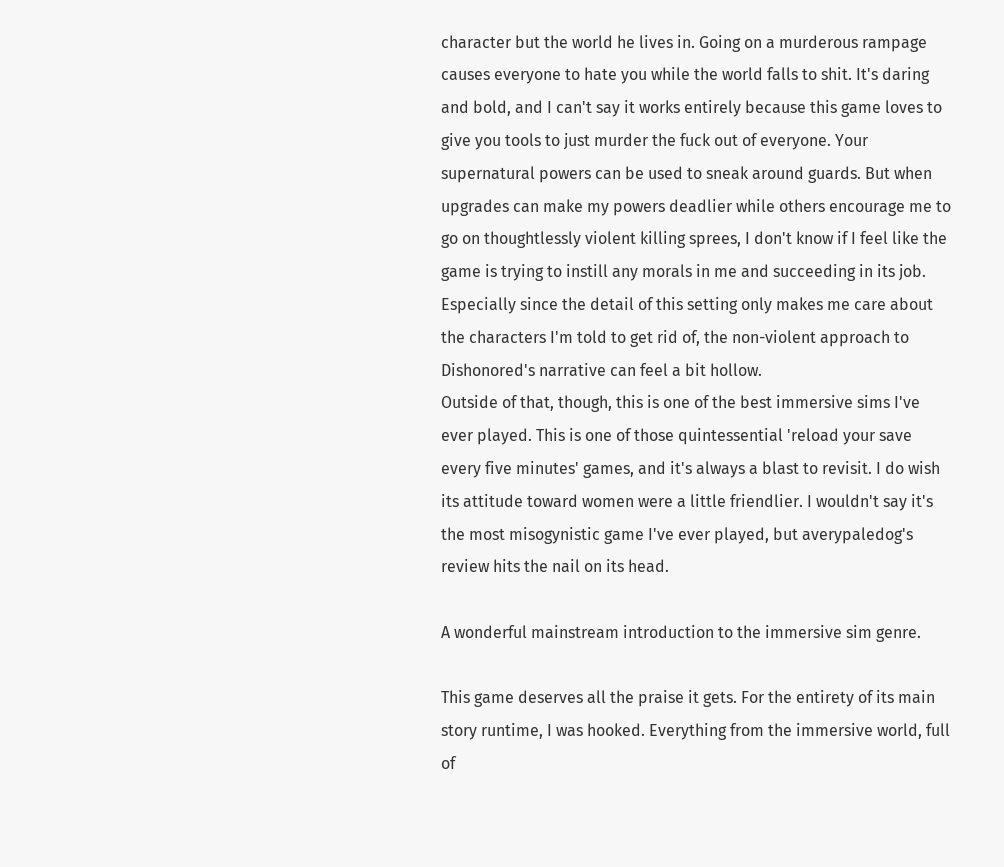character but the world he lives in. Going on a murderous rampage causes everyone to hate you while the world falls to shit. It's daring and bold, and I can't say it works entirely because this game loves to give you tools to just murder the fuck out of everyone. Your supernatural powers can be used to sneak around guards. But when upgrades can make my powers deadlier while others encourage me to go on thoughtlessly violent killing sprees, I don't know if I feel like the game is trying to instill any morals in me and succeeding in its job. Especially since the detail of this setting only makes me care about the characters I'm told to get rid of, the non-violent approach to Dishonored's narrative can feel a bit hollow.
Outside of that, though, this is one of the best immersive sims I've ever played. This is one of those quintessential 'reload your save every five minutes' games, and it's always a blast to revisit. I do wish its attitude toward women were a little friendlier. I wouldn't say it's the most misogynistic game I've ever played, but averypaledog's review hits the nail on its head.

A wonderful mainstream introduction to the immersive sim genre.

This game deserves all the praise it gets. For the entirety of its main story runtime, I was hooked. Everything from the immersive world, full of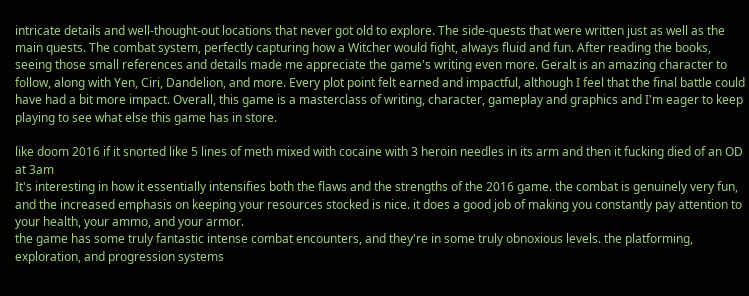intricate details and well-thought-out locations that never got old to explore. The side-quests that were written just as well as the main quests. The combat system, perfectly capturing how a Witcher would fight, always fluid and fun. After reading the books, seeing those small references and details made me appreciate the game's writing even more. Geralt is an amazing character to follow, along with Yen, Ciri, Dandelion, and more. Every plot point felt earned and impactful, although I feel that the final battle could have had a bit more impact. Overall, this game is a masterclass of writing, character, gameplay and graphics and I'm eager to keep playing to see what else this game has in store.

like doom 2016 if it snorted like 5 lines of meth mixed with cocaine with 3 heroin needles in its arm and then it fucking died of an OD at 3am
It's interesting in how it essentially intensifies both the flaws and the strengths of the 2016 game. the combat is genuinely very fun, and the increased emphasis on keeping your resources stocked is nice. it does a good job of making you constantly pay attention to your health, your ammo, and your armor.
the game has some truly fantastic intense combat encounters, and they're in some truly obnoxious levels. the platforming, exploration, and progression systems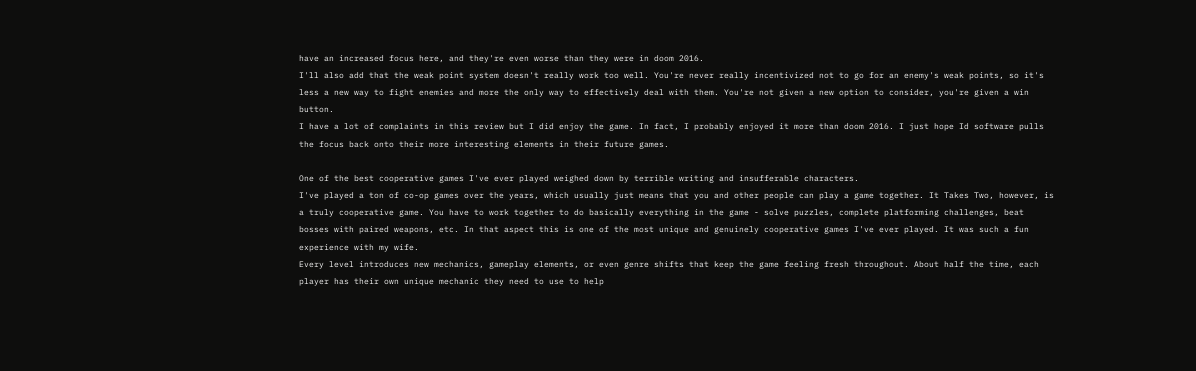have an increased focus here, and they're even worse than they were in doom 2016.
I'll also add that the weak point system doesn't really work too well. You're never really incentivized not to go for an enemy's weak points, so it's less a new way to fight enemies and more the only way to effectively deal with them. You're not given a new option to consider, you're given a win button.
I have a lot of complaints in this review but I did enjoy the game. In fact, I probably enjoyed it more than doom 2016. I just hope Id software pulls the focus back onto their more interesting elements in their future games.

One of the best cooperative games I've ever played weighed down by terrible writing and insufferable characters.
I've played a ton of co-op games over the years, which usually just means that you and other people can play a game together. It Takes Two, however, is a truly cooperative game. You have to work together to do basically everything in the game - solve puzzles, complete platforming challenges, beat bosses with paired weapons, etc. In that aspect this is one of the most unique and genuinely cooperative games I've ever played. It was such a fun experience with my wife.
Every level introduces new mechanics, gameplay elements, or even genre shifts that keep the game feeling fresh throughout. About half the time, each player has their own unique mechanic they need to use to help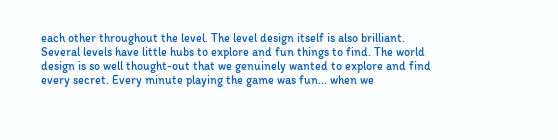each other throughout the level. The level design itself is also brilliant. Several levels have little hubs to explore and fun things to find. The world design is so well thought-out that we genuinely wanted to explore and find every secret. Every minute playing the game was fun... when we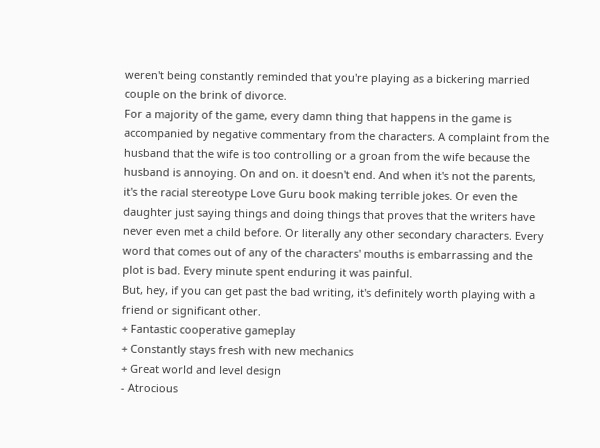weren't being constantly reminded that you're playing as a bickering married couple on the brink of divorce.
For a majority of the game, every damn thing that happens in the game is accompanied by negative commentary from the characters. A complaint from the husband that the wife is too controlling or a groan from the wife because the husband is annoying. On and on. it doesn't end. And when it's not the parents, it's the racial stereotype Love Guru book making terrible jokes. Or even the daughter just saying things and doing things that proves that the writers have never even met a child before. Or literally any other secondary characters. Every word that comes out of any of the characters' mouths is embarrassing and the plot is bad. Every minute spent enduring it was painful.
But, hey, if you can get past the bad writing, it's definitely worth playing with a friend or significant other.
+ Fantastic cooperative gameplay
+ Constantly stays fresh with new mechanics
+ Great world and level design
- Atrocious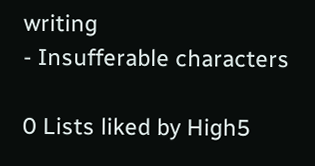writing
- Insufferable characters

0 Lists liked by High5